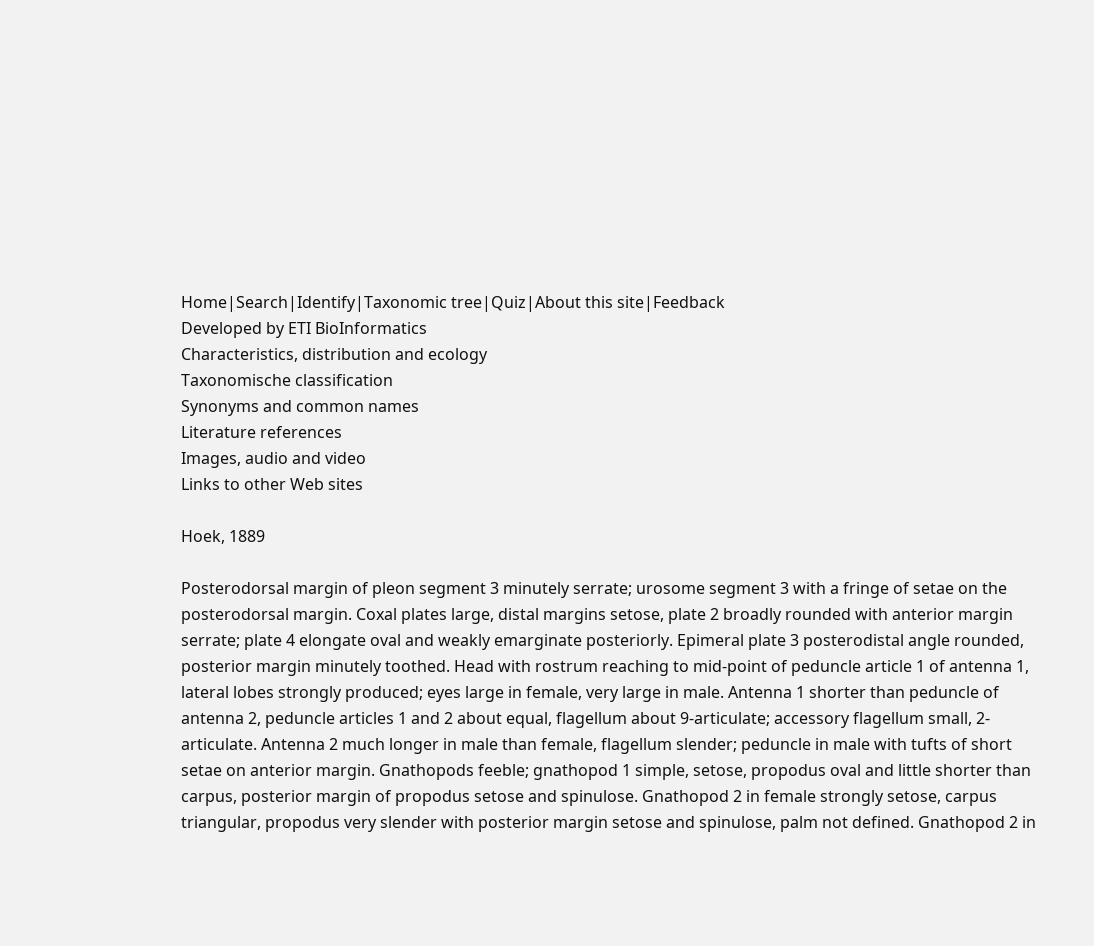Home|Search|Identify|Taxonomic tree|Quiz|About this site|Feedback
Developed by ETI BioInformatics
Characteristics, distribution and ecology
Taxonomische classification
Synonyms and common names
Literature references
Images, audio and video
Links to other Web sites

Hoek, 1889

Posterodorsal margin of pleon segment 3 minutely serrate; urosome segment 3 with a fringe of setae on the posterodorsal margin. Coxal plates large, distal margins setose, plate 2 broadly rounded with anterior margin serrate; plate 4 elongate oval and weakly emarginate posteriorly. Epimeral plate 3 posterodistal angle rounded, posterior margin minutely toothed. Head with rostrum reaching to mid-point of peduncle article 1 of antenna 1, lateral lobes strongly produced; eyes large in female, very large in male. Antenna 1 shorter than peduncle of antenna 2, peduncle articles 1 and 2 about equal, flagellum about 9-articulate; accessory flagellum small, 2-articulate. Antenna 2 much longer in male than female, flagellum slender; peduncle in male with tufts of short setae on anterior margin. Gnathopods feeble; gnathopod 1 simple, setose, propodus oval and little shorter than carpus, posterior margin of propodus setose and spinulose. Gnathopod 2 in female strongly setose, carpus triangular, propodus very slender with posterior margin setose and spinulose, palm not defined. Gnathopod 2 in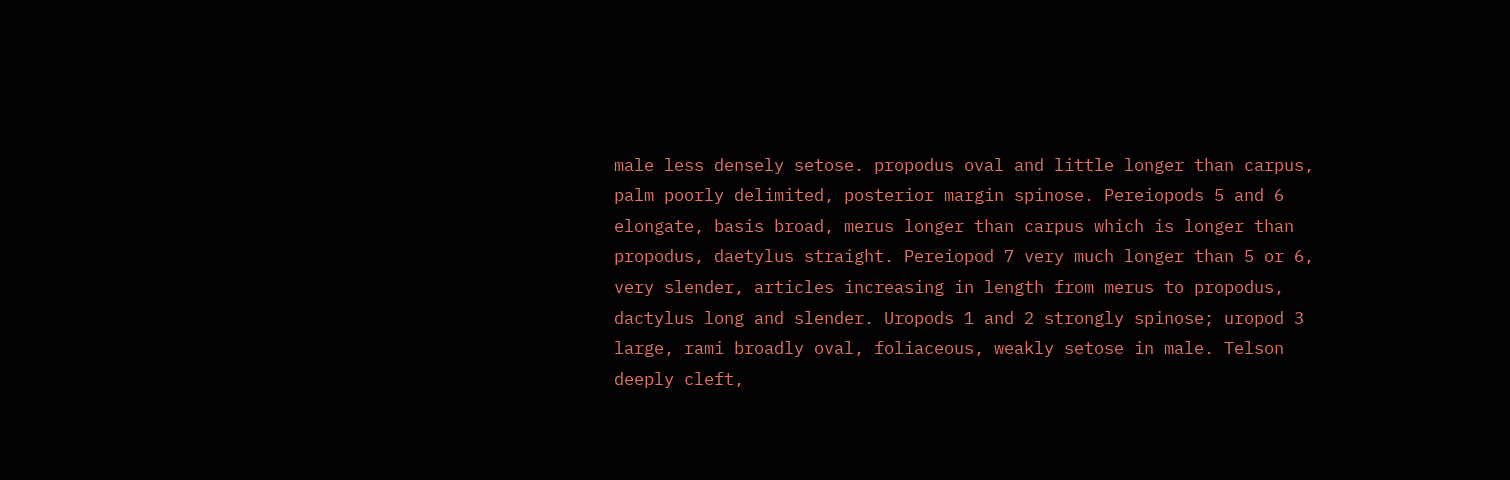male less densely setose. propodus oval and little longer than carpus, palm poorly delimited, posterior margin spinose. Pereiopods 5 and 6 elongate, basis broad, merus longer than carpus which is longer than propodus, daetylus straight. Pereiopod 7 very much longer than 5 or 6, very slender, articles increasing in length from merus to propodus, dactylus long and slender. Uropods 1 and 2 strongly spinose; uropod 3 large, rami broadly oval, foliaceous, weakly setose in male. Telson deeply cleft,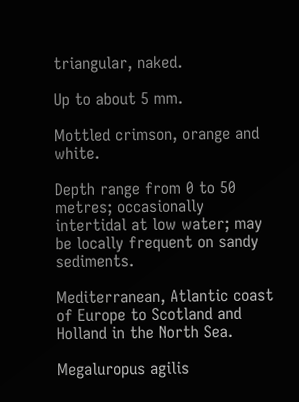triangular, naked.

Up to about 5 mm.

Mottled crimson, orange and white.

Depth range from 0 to 50 metres; occasionally intertidal at low water; may be locally frequent on sandy sediments.

Mediterranean, Atlantic coast of Europe to Scotland and Holland in the North Sea.

Megaluropus agilis